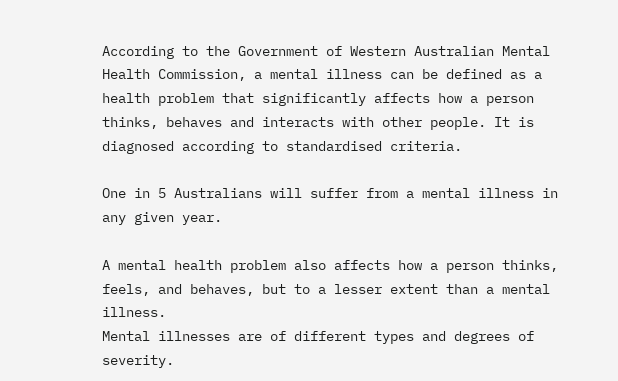According to the Government of Western Australian Mental Health Commission, a mental illness can be defined as a health problem that significantly affects how a person thinks, behaves and interacts with other people. It is diagnosed according to standardised criteria.

One in 5 Australians will suffer from a mental illness in any given year.

A mental health problem also affects how a person thinks, feels, and behaves, but to a lesser extent than a mental illness.
Mental illnesses are of different types and degrees of severity.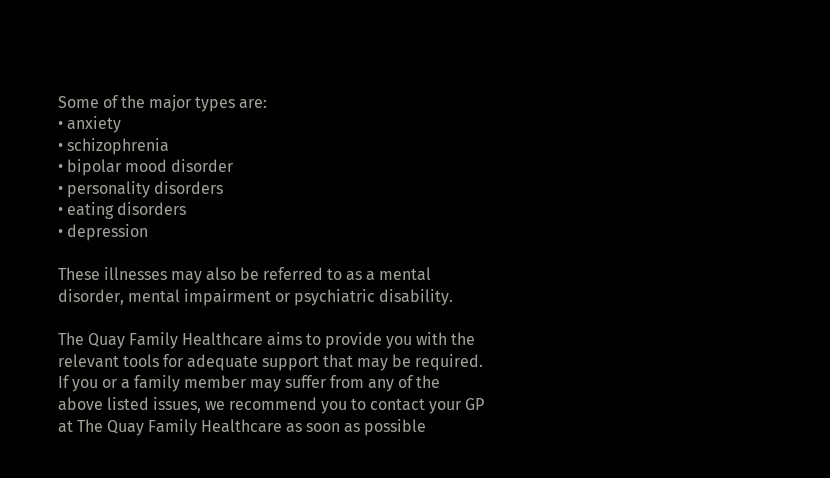Some of the major types are:
• anxiety
• schizophrenia
• bipolar mood disorder
• personality disorders
• eating disorders
• depression

These illnesses may also be referred to as a mental disorder, mental impairment or psychiatric disability.

The Quay Family Healthcare aims to provide you with the relevant tools for adequate support that may be required. If you or a family member may suffer from any of the above listed issues, we recommend you to contact your GP at The Quay Family Healthcare as soon as possible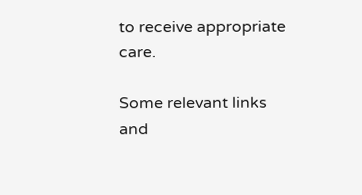to receive appropriate care.

Some relevant links and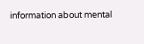information about mental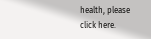health, please click here.